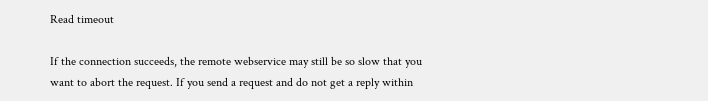Read timeout

If the connection succeeds, the remote webservice may still be so slow that you want to abort the request. If you send a request and do not get a reply within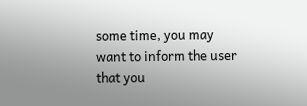some time, you may want to inform the user that you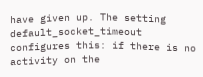have given up. The setting default_socket_timeout configures this: if there is no activity on the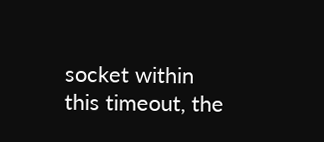socket within this timeout, the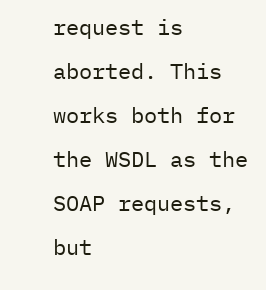request is aborted. This works both for the WSDL as the SOAP requests, but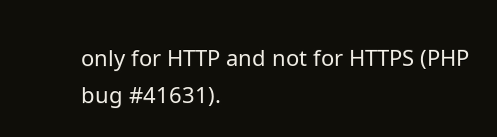only for HTTP and not for HTTPS (PHP bug #41631).